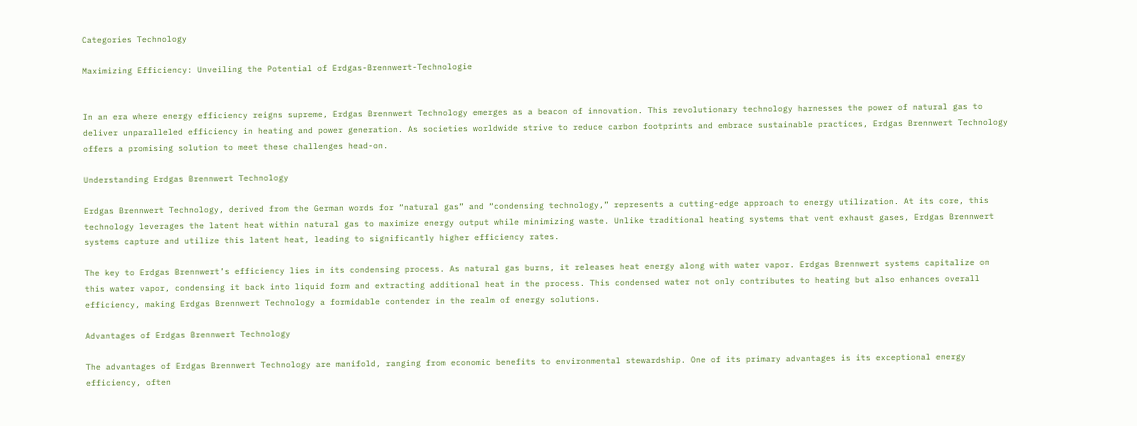Categories Technology

Maximizing Efficiency: Unveiling the Potential of Erdgas-Brennwert-Technologie


In an era where energy efficiency reigns supreme, Erdgas Brennwert Technology emerges as a beacon of innovation. This revolutionary technology harnesses the power of natural gas to deliver unparalleled efficiency in heating and power generation. As societies worldwide strive to reduce carbon footprints and embrace sustainable practices, Erdgas Brennwert Technology offers a promising solution to meet these challenges head-on.

Understanding Erdgas Brennwert Technology

Erdgas Brennwert Technology, derived from the German words for “natural gas” and “condensing technology,” represents a cutting-edge approach to energy utilization. At its core, this technology leverages the latent heat within natural gas to maximize energy output while minimizing waste. Unlike traditional heating systems that vent exhaust gases, Erdgas Brennwert systems capture and utilize this latent heat, leading to significantly higher efficiency rates.

The key to Erdgas Brennwert’s efficiency lies in its condensing process. As natural gas burns, it releases heat energy along with water vapor. Erdgas Brennwert systems capitalize on this water vapor, condensing it back into liquid form and extracting additional heat in the process. This condensed water not only contributes to heating but also enhances overall efficiency, making Erdgas Brennwert Technology a formidable contender in the realm of energy solutions.

Advantages of Erdgas Brennwert Technology

The advantages of Erdgas Brennwert Technology are manifold, ranging from economic benefits to environmental stewardship. One of its primary advantages is its exceptional energy efficiency, often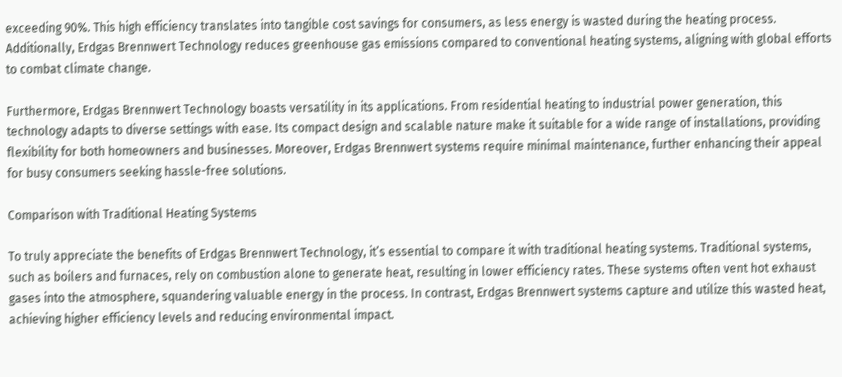exceeding 90%. This high efficiency translates into tangible cost savings for consumers, as less energy is wasted during the heating process. Additionally, Erdgas Brennwert Technology reduces greenhouse gas emissions compared to conventional heating systems, aligning with global efforts to combat climate change.

Furthermore, Erdgas Brennwert Technology boasts versatility in its applications. From residential heating to industrial power generation, this technology adapts to diverse settings with ease. Its compact design and scalable nature make it suitable for a wide range of installations, providing flexibility for both homeowners and businesses. Moreover, Erdgas Brennwert systems require minimal maintenance, further enhancing their appeal for busy consumers seeking hassle-free solutions.

Comparison with Traditional Heating Systems

To truly appreciate the benefits of Erdgas Brennwert Technology, it’s essential to compare it with traditional heating systems. Traditional systems, such as boilers and furnaces, rely on combustion alone to generate heat, resulting in lower efficiency rates. These systems often vent hot exhaust gases into the atmosphere, squandering valuable energy in the process. In contrast, Erdgas Brennwert systems capture and utilize this wasted heat, achieving higher efficiency levels and reducing environmental impact.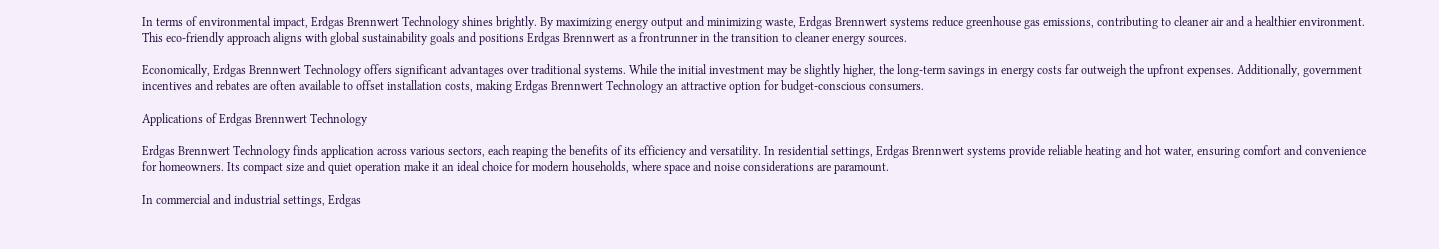In terms of environmental impact, Erdgas Brennwert Technology shines brightly. By maximizing energy output and minimizing waste, Erdgas Brennwert systems reduce greenhouse gas emissions, contributing to cleaner air and a healthier environment. This eco-friendly approach aligns with global sustainability goals and positions Erdgas Brennwert as a frontrunner in the transition to cleaner energy sources.

Economically, Erdgas Brennwert Technology offers significant advantages over traditional systems. While the initial investment may be slightly higher, the long-term savings in energy costs far outweigh the upfront expenses. Additionally, government incentives and rebates are often available to offset installation costs, making Erdgas Brennwert Technology an attractive option for budget-conscious consumers.

Applications of Erdgas Brennwert Technology

Erdgas Brennwert Technology finds application across various sectors, each reaping the benefits of its efficiency and versatility. In residential settings, Erdgas Brennwert systems provide reliable heating and hot water, ensuring comfort and convenience for homeowners. Its compact size and quiet operation make it an ideal choice for modern households, where space and noise considerations are paramount.

In commercial and industrial settings, Erdgas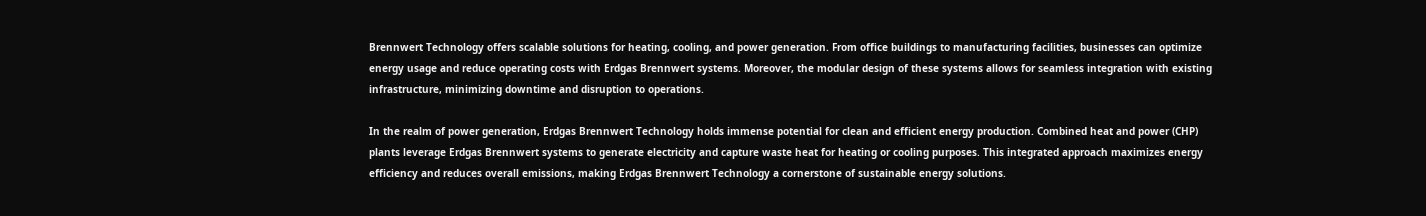Brennwert Technology offers scalable solutions for heating, cooling, and power generation. From office buildings to manufacturing facilities, businesses can optimize energy usage and reduce operating costs with Erdgas Brennwert systems. Moreover, the modular design of these systems allows for seamless integration with existing infrastructure, minimizing downtime and disruption to operations.

In the realm of power generation, Erdgas Brennwert Technology holds immense potential for clean and efficient energy production. Combined heat and power (CHP) plants leverage Erdgas Brennwert systems to generate electricity and capture waste heat for heating or cooling purposes. This integrated approach maximizes energy efficiency and reduces overall emissions, making Erdgas Brennwert Technology a cornerstone of sustainable energy solutions.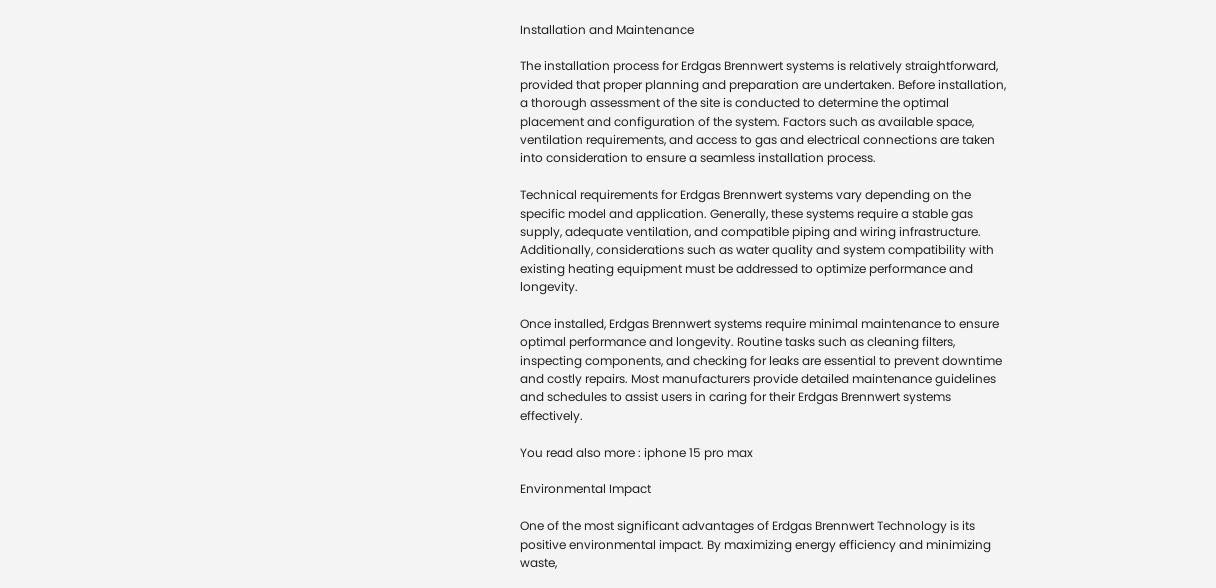Installation and Maintenance

The installation process for Erdgas Brennwert systems is relatively straightforward, provided that proper planning and preparation are undertaken. Before installation, a thorough assessment of the site is conducted to determine the optimal placement and configuration of the system. Factors such as available space, ventilation requirements, and access to gas and electrical connections are taken into consideration to ensure a seamless installation process.

Technical requirements for Erdgas Brennwert systems vary depending on the specific model and application. Generally, these systems require a stable gas supply, adequate ventilation, and compatible piping and wiring infrastructure. Additionally, considerations such as water quality and system compatibility with existing heating equipment must be addressed to optimize performance and longevity.

Once installed, Erdgas Brennwert systems require minimal maintenance to ensure optimal performance and longevity. Routine tasks such as cleaning filters, inspecting components, and checking for leaks are essential to prevent downtime and costly repairs. Most manufacturers provide detailed maintenance guidelines and schedules to assist users in caring for their Erdgas Brennwert systems effectively.

You read also more : iphone 15 pro max

Environmental Impact

One of the most significant advantages of Erdgas Brennwert Technology is its positive environmental impact. By maximizing energy efficiency and minimizing waste,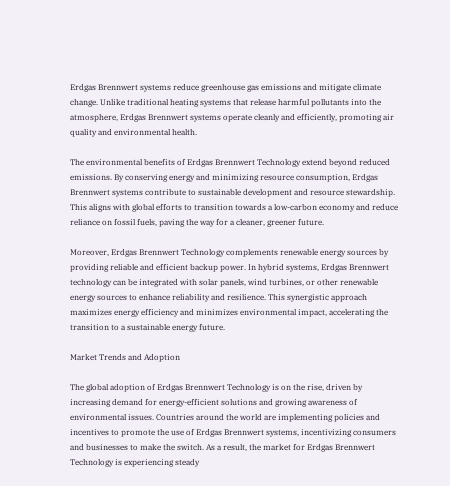Erdgas Brennwert systems reduce greenhouse gas emissions and mitigate climate change. Unlike traditional heating systems that release harmful pollutants into the atmosphere, Erdgas Brennwert systems operate cleanly and efficiently, promoting air quality and environmental health.

The environmental benefits of Erdgas Brennwert Technology extend beyond reduced emissions. By conserving energy and minimizing resource consumption, Erdgas Brennwert systems contribute to sustainable development and resource stewardship. This aligns with global efforts to transition towards a low-carbon economy and reduce reliance on fossil fuels, paving the way for a cleaner, greener future.

Moreover, Erdgas Brennwert Technology complements renewable energy sources by providing reliable and efficient backup power. In hybrid systems, Erdgas Brennwert technology can be integrated with solar panels, wind turbines, or other renewable energy sources to enhance reliability and resilience. This synergistic approach maximizes energy efficiency and minimizes environmental impact, accelerating the transition to a sustainable energy future.

Market Trends and Adoption

The global adoption of Erdgas Brennwert Technology is on the rise, driven by increasing demand for energy-efficient solutions and growing awareness of environmental issues. Countries around the world are implementing policies and incentives to promote the use of Erdgas Brennwert systems, incentivizing consumers and businesses to make the switch. As a result, the market for Erdgas Brennwert Technology is experiencing steady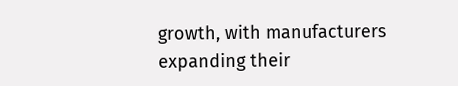growth, with manufacturers expanding their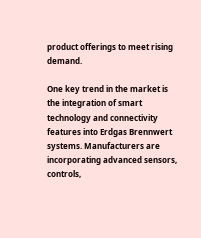product offerings to meet rising demand.

One key trend in the market is the integration of smart technology and connectivity features into Erdgas Brennwert systems. Manufacturers are incorporating advanced sensors, controls,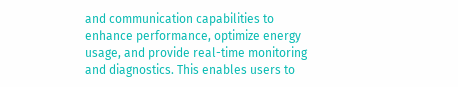and communication capabilities to enhance performance, optimize energy usage, and provide real-time monitoring and diagnostics. This enables users to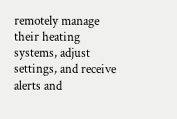remotely manage their heating systems, adjust settings, and receive alerts and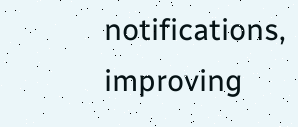notifications, improving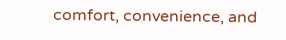comfort, convenience, and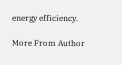energy efficiency.

More From Author